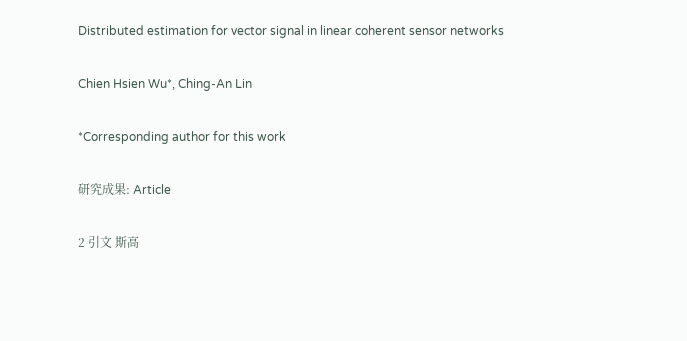Distributed estimation for vector signal in linear coherent sensor networks

Chien Hsien Wu*, Ching-An Lin

*Corresponding author for this work

研究成果: Article

2 引文 斯高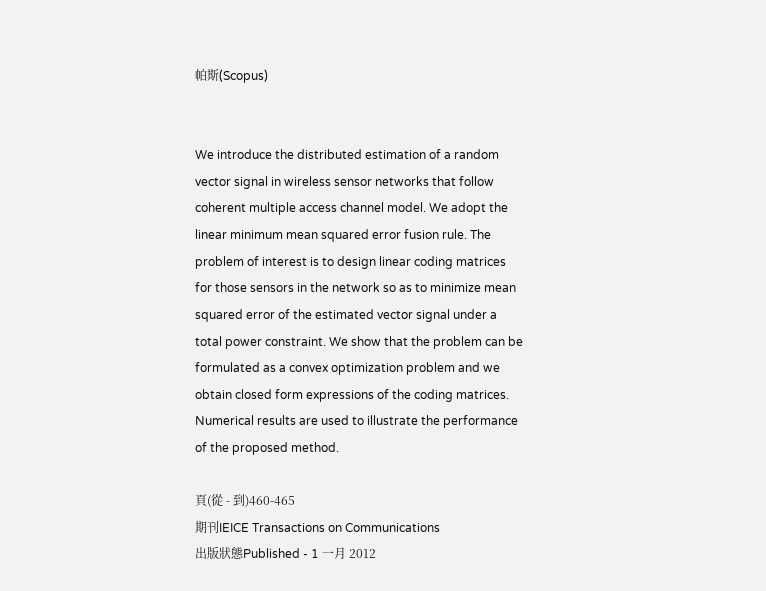帕斯(Scopus)


We introduce the distributed estimation of a random vector signal in wireless sensor networks that follow coherent multiple access channel model. We adopt the linear minimum mean squared error fusion rule. The problem of interest is to design linear coding matrices for those sensors in the network so as to minimize mean squared error of the estimated vector signal under a total power constraint. We show that the problem can be formulated as a convex optimization problem and we obtain closed form expressions of the coding matrices. Numerical results are used to illustrate the performance of the proposed method.

頁(從 - 到)460-465
期刊IEICE Transactions on Communications
出版狀態Published - 1 一月 2012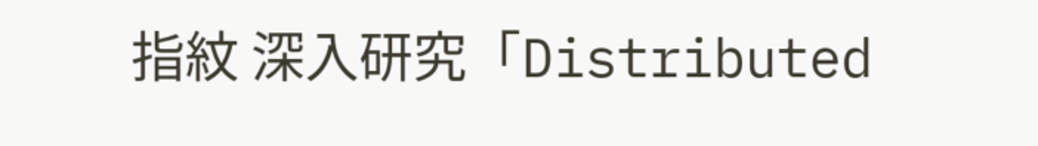指紋 深入研究「Distributed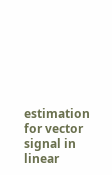estimation for vector signal in linear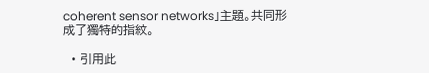coherent sensor networks」主題。共同形成了獨特的指紋。

  • 引用此